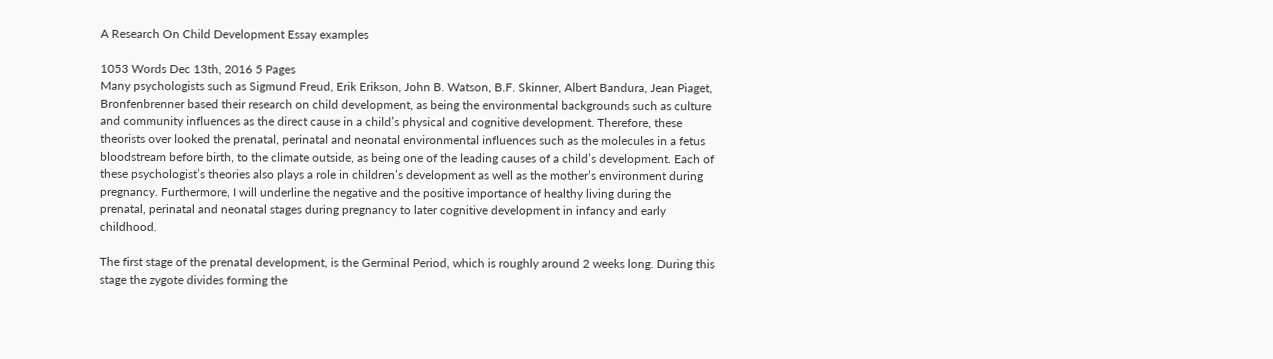A Research On Child Development Essay examples

1053 Words Dec 13th, 2016 5 Pages
Many psychologists such as Sigmund Freud, Erik Erikson, John B. Watson, B.F. Skinner, Albert Bandura, Jean Piaget, Bronfenbrenner based their research on child development, as being the environmental backgrounds such as culture and community influences as the direct cause in a child’s physical and cognitive development. Therefore, these theorists over looked the prenatal, perinatal and neonatal environmental influences such as the molecules in a fetus bloodstream before birth, to the climate outside, as being one of the leading causes of a child’s development. Each of these psychologist’s theories also plays a role in children’s development as well as the mother’s environment during pregnancy. Furthermore, I will underline the negative and the positive importance of healthy living during the prenatal, perinatal and neonatal stages during pregnancy to later cognitive development in infancy and early childhood.

The first stage of the prenatal development, is the Germinal Period, which is roughly around 2 weeks long. During this stage the zygote divides forming the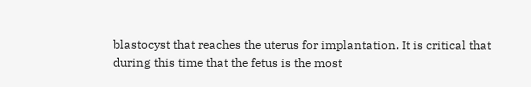blastocyst that reaches the uterus for implantation. It is critical that during this time that the fetus is the most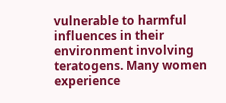vulnerable to harmful influences in their environment involving teratogens. Many women experience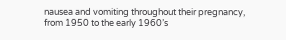nausea and vomiting throughout their pregnancy, from 1950 to the early 1960’s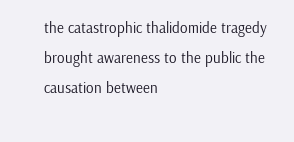the catastrophic thalidomide tragedy brought awareness to the public the causation between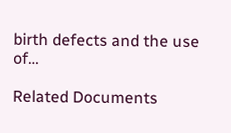birth defects and the use of…

Related Documents